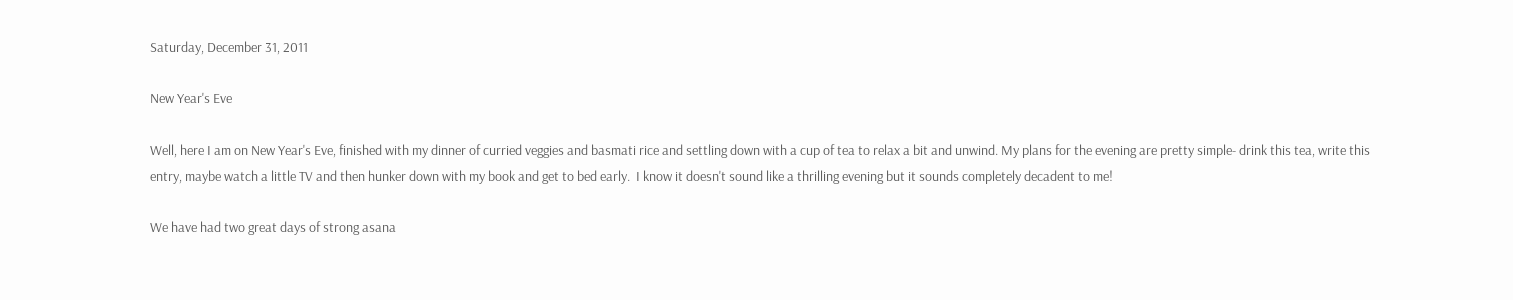Saturday, December 31, 2011

New Year's Eve

Well, here I am on New Year's Eve, finished with my dinner of curried veggies and basmati rice and settling down with a cup of tea to relax a bit and unwind. My plans for the evening are pretty simple- drink this tea, write this entry, maybe watch a little TV and then hunker down with my book and get to bed early.  I know it doesn't sound like a thrilling evening but it sounds completely decadent to me!

We have had two great days of strong asana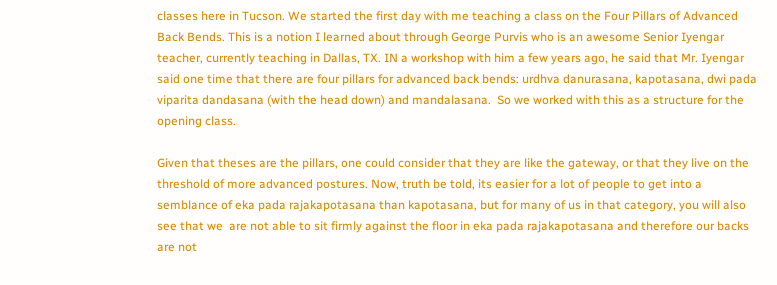classes here in Tucson. We started the first day with me teaching a class on the Four Pillars of Advanced Back Bends. This is a notion I learned about through George Purvis who is an awesome Senior Iyengar teacher, currently teaching in Dallas, TX. IN a workshop with him a few years ago, he said that Mr. Iyengar said one time that there are four pillars for advanced back bends: urdhva danurasana, kapotasana, dwi pada viparita dandasana (with the head down) and mandalasana.  So we worked with this as a structure for the opening class.

Given that theses are the pillars, one could consider that they are like the gateway, or that they live on the threshold of more advanced postures. Now, truth be told, its easier for a lot of people to get into a semblance of eka pada rajakapotasana than kapotasana, but for many of us in that category, you will also see that we  are not able to sit firmly against the floor in eka pada rajakapotasana and therefore our backs are not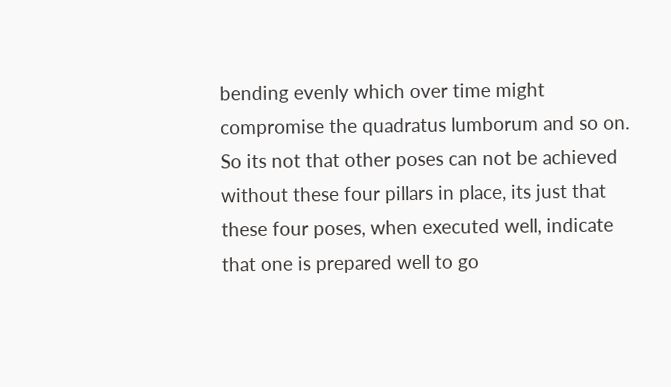bending evenly which over time might compromise the quadratus lumborum and so on. So its not that other poses can not be achieved without these four pillars in place, its just that these four poses, when executed well, indicate that one is prepared well to go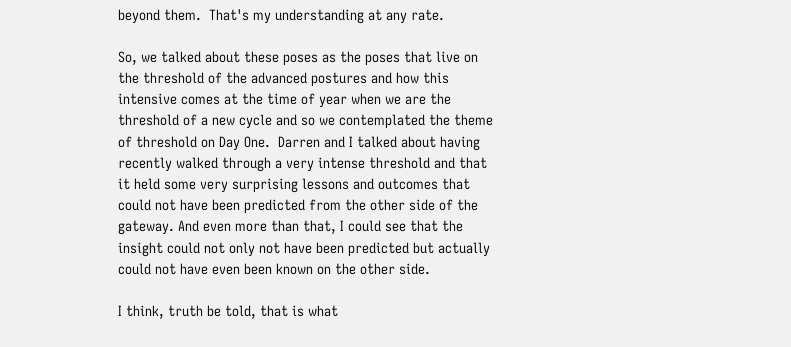beyond them.  That's my understanding at any rate.

So, we talked about these poses as the poses that live on the threshold of the advanced postures and how this intensive comes at the time of year when we are the threshold of a new cycle and so we contemplated the theme of threshold on Day One.  Darren and I talked about having recently walked through a very intense threshold and that it held some very surprising lessons and outcomes that could not have been predicted from the other side of the gateway. And even more than that, I could see that the insight could not only not have been predicted but actually could not have even been known on the other side.

I think, truth be told, that is what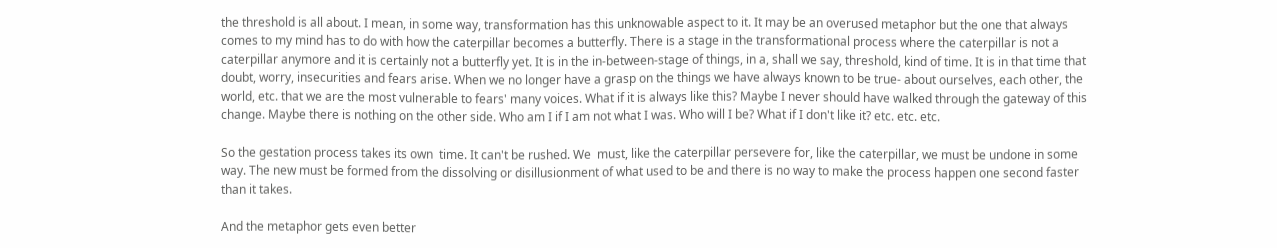the threshold is all about. I mean, in some way, transformation has this unknowable aspect to it. It may be an overused metaphor but the one that always comes to my mind has to do with how the caterpillar becomes a butterfly. There is a stage in the transformational process where the caterpillar is not a caterpillar anymore and it is certainly not a butterfly yet. It is in the in-between-stage of things, in a, shall we say, threshold, kind of time. It is in that time that doubt, worry, insecurities and fears arise. When we no longer have a grasp on the things we have always known to be true- about ourselves, each other, the world, etc. that we are the most vulnerable to fears' many voices. What if it is always like this? Maybe I never should have walked through the gateway of this change. Maybe there is nothing on the other side. Who am I if I am not what I was. Who will I be? What if I don't like it? etc. etc. etc.

So the gestation process takes its own  time. It can't be rushed. We  must, like the caterpillar persevere for, like the caterpillar, we must be undone in some way. The new must be formed from the dissolving or disillusionment of what used to be and there is no way to make the process happen one second faster than it takes.

And the metaphor gets even better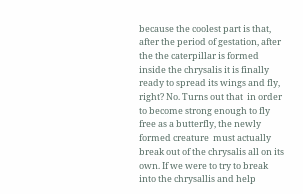because the coolest part is that, after the period of gestation, after the the caterpillar is formed inside the chrysalis it is finally ready to spread its wings and fly, right? No. Turns out that  in order to become strong enough to fly free as a butterfly, the newly formed creature  must actually break out of the chrysalis all on its own. If we were to try to break into the chrysallis and help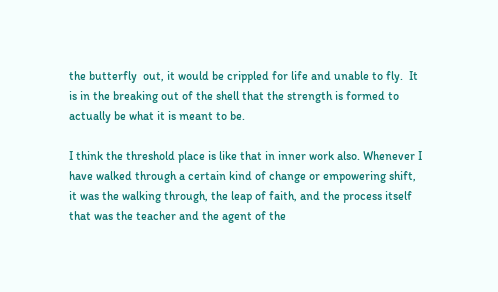the butterfly  out, it would be crippled for life and unable to fly.  It is in the breaking out of the shell that the strength is formed to actually be what it is meant to be.

I think the threshold place is like that in inner work also. Whenever I have walked through a certain kind of change or empowering shift, it was the walking through, the leap of faith, and the process itself that was the teacher and the agent of the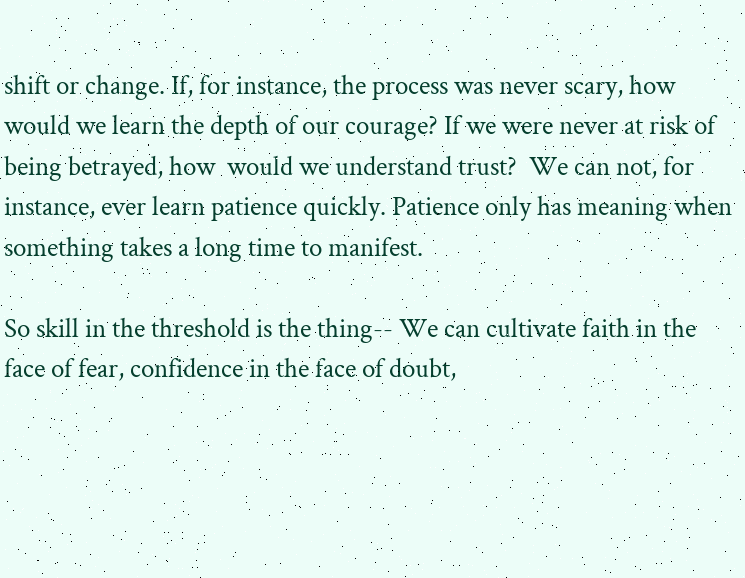shift or change. If, for instance, the process was never scary, how would we learn the depth of our courage? If we were never at risk of being betrayed, how  would we understand trust?  We can not, for instance, ever learn patience quickly. Patience only has meaning when something takes a long time to manifest.

So skill in the threshold is the thing-- We can cultivate faith in the face of fear, confidence in the face of doubt,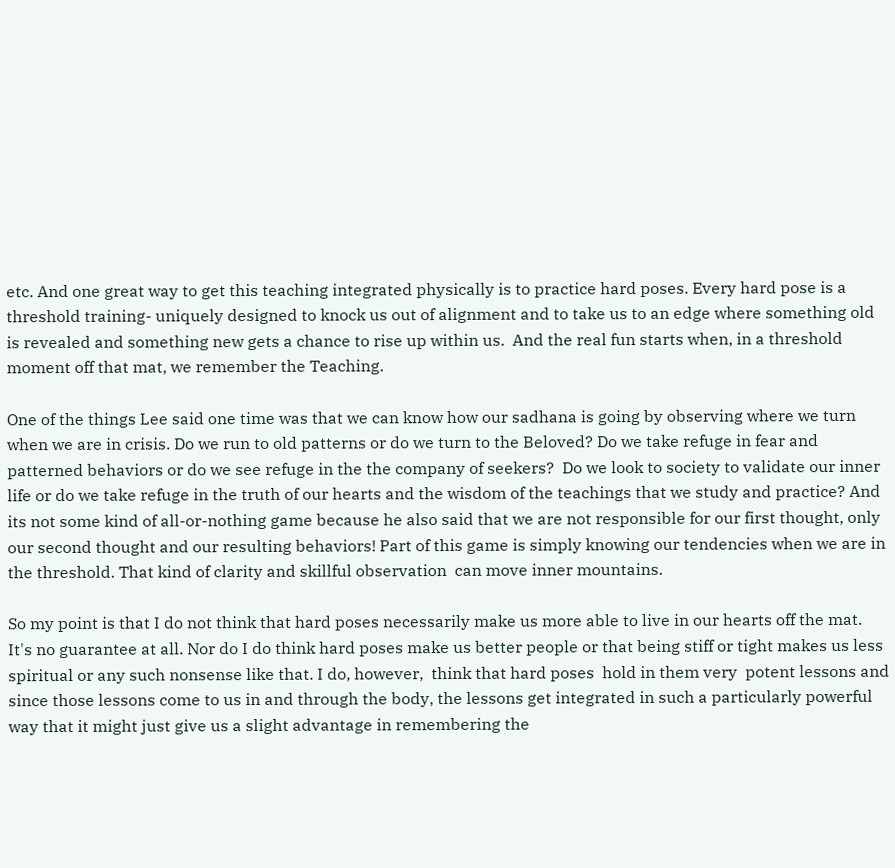etc. And one great way to get this teaching integrated physically is to practice hard poses. Every hard pose is a threshold training- uniquely designed to knock us out of alignment and to take us to an edge where something old is revealed and something new gets a chance to rise up within us.  And the real fun starts when, in a threshold moment off that mat, we remember the Teaching.

One of the things Lee said one time was that we can know how our sadhana is going by observing where we turn when we are in crisis. Do we run to old patterns or do we turn to the Beloved? Do we take refuge in fear and patterned behaviors or do we see refuge in the the company of seekers?  Do we look to society to validate our inner life or do we take refuge in the truth of our hearts and the wisdom of the teachings that we study and practice? And its not some kind of all-or-nothing game because he also said that we are not responsible for our first thought, only our second thought and our resulting behaviors! Part of this game is simply knowing our tendencies when we are in the threshold. That kind of clarity and skillful observation  can move inner mountains.

So my point is that I do not think that hard poses necessarily make us more able to live in our hearts off the mat. It's no guarantee at all. Nor do I do think hard poses make us better people or that being stiff or tight makes us less spiritual or any such nonsense like that. I do, however,  think that hard poses  hold in them very  potent lessons and  since those lessons come to us in and through the body, the lessons get integrated in such a particularly powerful way that it might just give us a slight advantage in remembering the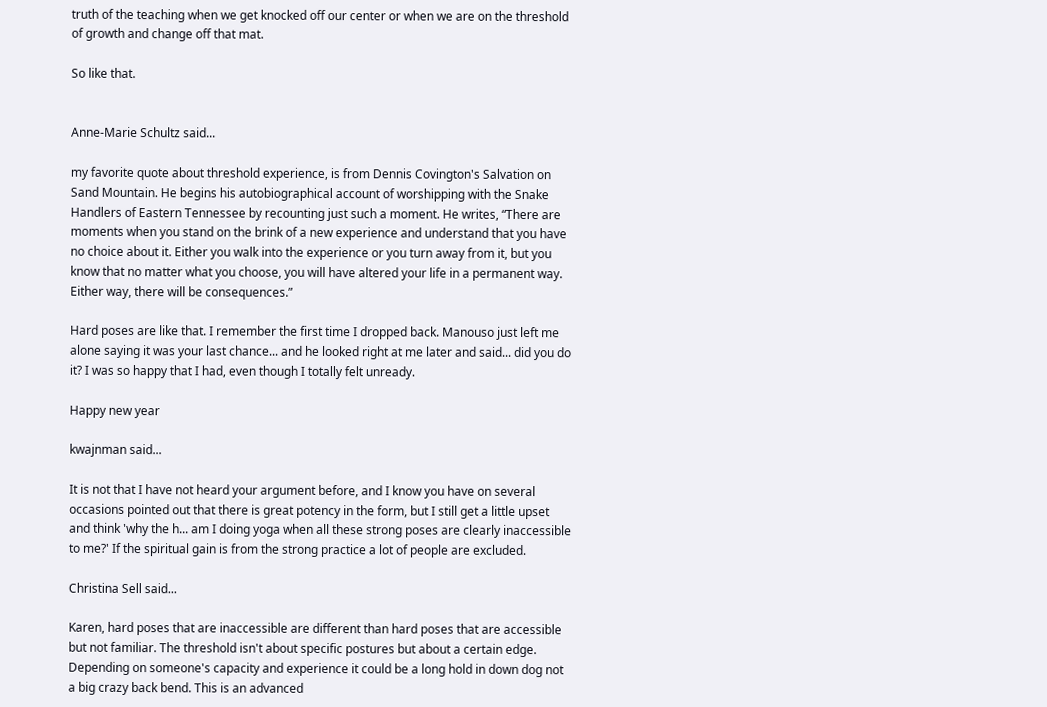truth of the teaching when we get knocked off our center or when we are on the threshold of growth and change off that mat.

So like that.


Anne-Marie Schultz said...

my favorite quote about threshold experience, is from Dennis Covington's Salvation on Sand Mountain. He begins his autobiographical account of worshipping with the Snake Handlers of Eastern Tennessee by recounting just such a moment. He writes, “There are moments when you stand on the brink of a new experience and understand that you have no choice about it. Either you walk into the experience or you turn away from it, but you know that no matter what you choose, you will have altered your life in a permanent way. Either way, there will be consequences.”

Hard poses are like that. I remember the first time I dropped back. Manouso just left me alone saying it was your last chance... and he looked right at me later and said... did you do it? I was so happy that I had, even though I totally felt unready.

Happy new year

kwajnman said...

It is not that I have not heard your argument before, and I know you have on several occasions pointed out that there is great potency in the form, but I still get a little upset and think 'why the h... am I doing yoga when all these strong poses are clearly inaccessible to me?' If the spiritual gain is from the strong practice a lot of people are excluded.

Christina Sell said...

Karen, hard poses that are inaccessible are different than hard poses that are accessible but not familiar. The threshold isn't about specific postures but about a certain edge. Depending on someone's capacity and experience it could be a long hold in down dog not a big crazy back bend. This is an advanced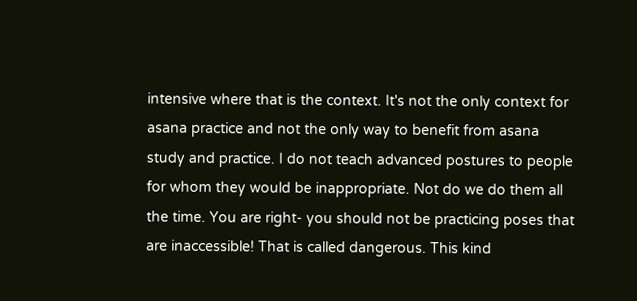intensive where that is the context. It's not the only context for asana practice and not the only way to benefit from asana study and practice. I do not teach advanced postures to people for whom they would be inappropriate. Not do we do them all the time. You are right- you should not be practicing poses that are inaccessible! That is called dangerous. This kind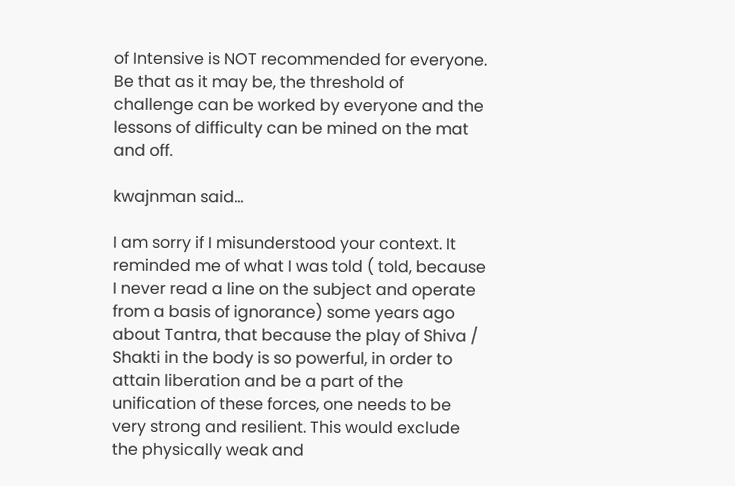of Intensive is NOT recommended for everyone. Be that as it may be, the threshold of challenge can be worked by everyone and the lessons of difficulty can be mined on the mat and off.

kwajnman said...

I am sorry if I misunderstood your context. It reminded me of what I was told ( told, because I never read a line on the subject and operate from a basis of ignorance) some years ago about Tantra, that because the play of Shiva / Shakti in the body is so powerful, in order to attain liberation and be a part of the unification of these forces, one needs to be very strong and resilient. This would exclude the physically weak and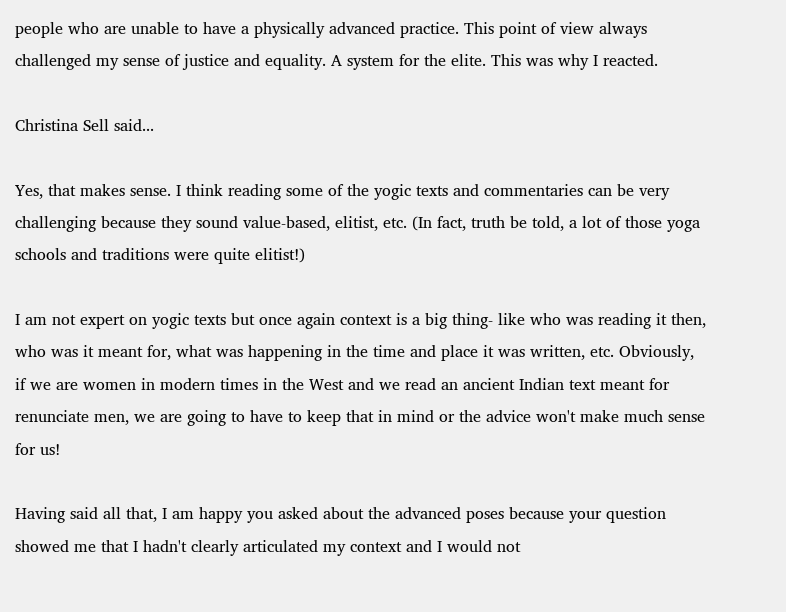people who are unable to have a physically advanced practice. This point of view always challenged my sense of justice and equality. A system for the elite. This was why I reacted.

Christina Sell said...

Yes, that makes sense. I think reading some of the yogic texts and commentaries can be very challenging because they sound value-based, elitist, etc. (In fact, truth be told, a lot of those yoga schools and traditions were quite elitist!)

I am not expert on yogic texts but once again context is a big thing- like who was reading it then, who was it meant for, what was happening in the time and place it was written, etc. Obviously, if we are women in modern times in the West and we read an ancient Indian text meant for renunciate men, we are going to have to keep that in mind or the advice won't make much sense for us!

Having said all that, I am happy you asked about the advanced poses because your question showed me that I hadn't clearly articulated my context and I would not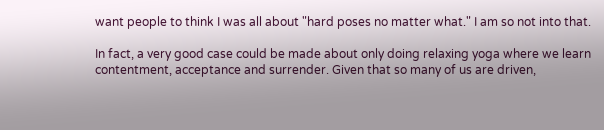want people to think I was all about "hard poses no matter what." I am so not into that.

In fact, a very good case could be made about only doing relaxing yoga where we learn contentment, acceptance and surrender. Given that so many of us are driven,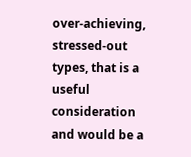over-achieving, stressed-out types, that is a useful consideration and would be a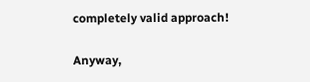completely valid approach!

Anyway,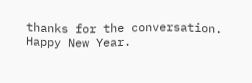thanks for the conversation. Happy New Year.